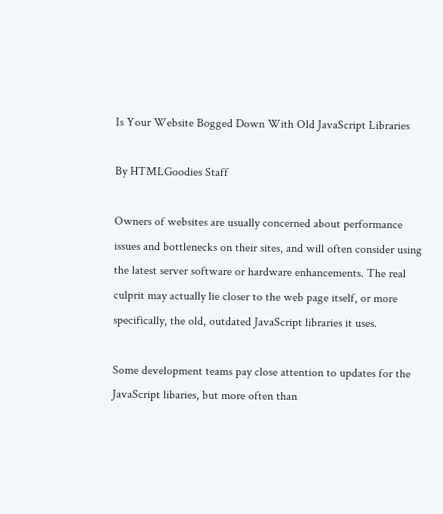Is Your Website Bogged Down With Old JavaScript Libraries

By HTMLGoodies Staff

Owners of websites are usually concerned about performance issues and bottlenecks on their sites, and will often consider using the latest server software or hardware enhancements. The real culprit may actually lie closer to the web page itself, or more specifically, the old, outdated JavaScript libraries it uses.

Some development teams pay close attention to updates for the JavaScript libaries, but more often than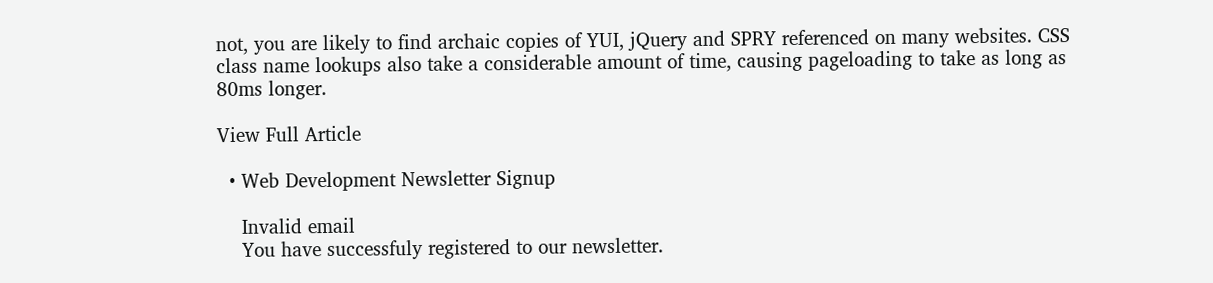not, you are likely to find archaic copies of YUI, jQuery and SPRY referenced on many websites. CSS class name lookups also take a considerable amount of time, causing pageloading to take as long as 80ms longer.

View Full Article

  • Web Development Newsletter Signup

    Invalid email
    You have successfuly registered to our newsletter.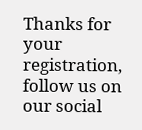Thanks for your registration, follow us on our social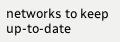networks to keep up-to-date